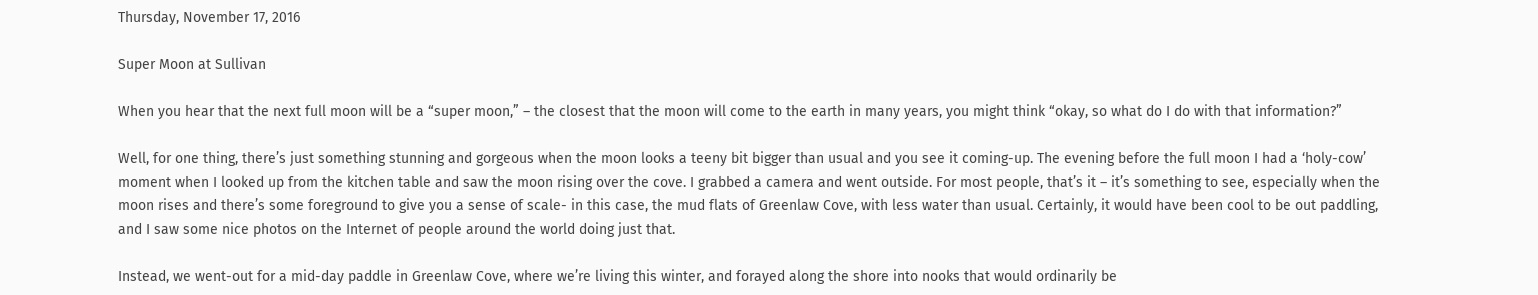Thursday, November 17, 2016

Super Moon at Sullivan

When you hear that the next full moon will be a “super moon,” – the closest that the moon will come to the earth in many years, you might think “okay, so what do I do with that information?”

Well, for one thing, there’s just something stunning and gorgeous when the moon looks a teeny bit bigger than usual and you see it coming-up. The evening before the full moon I had a ‘holy-cow’ moment when I looked up from the kitchen table and saw the moon rising over the cove. I grabbed a camera and went outside. For most people, that’s it – it’s something to see, especially when the moon rises and there’s some foreground to give you a sense of scale- in this case, the mud flats of Greenlaw Cove, with less water than usual. Certainly, it would have been cool to be out paddling, and I saw some nice photos on the Internet of people around the world doing just that.

Instead, we went-out for a mid-day paddle in Greenlaw Cove, where we’re living this winter, and forayed along the shore into nooks that would ordinarily be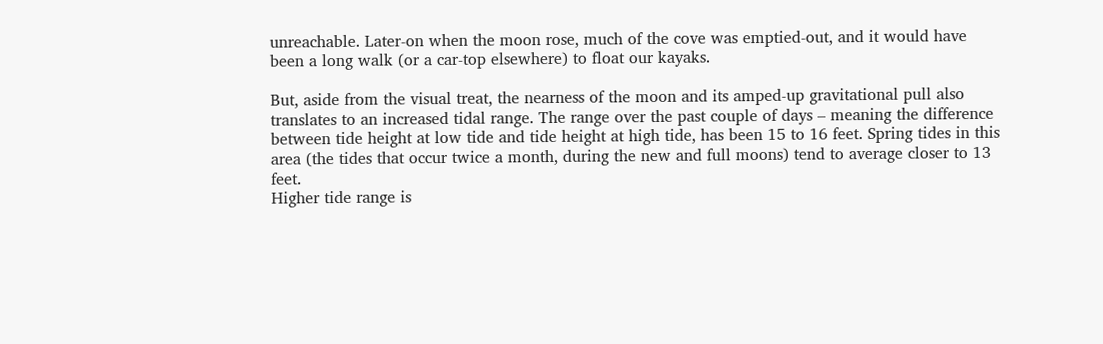unreachable. Later-on when the moon rose, much of the cove was emptied-out, and it would have been a long walk (or a car-top elsewhere) to float our kayaks.

But, aside from the visual treat, the nearness of the moon and its amped-up gravitational pull also translates to an increased tidal range. The range over the past couple of days – meaning the difference between tide height at low tide and tide height at high tide, has been 15 to 16 feet. Spring tides in this area (the tides that occur twice a month, during the new and full moons) tend to average closer to 13 feet.
Higher tide range is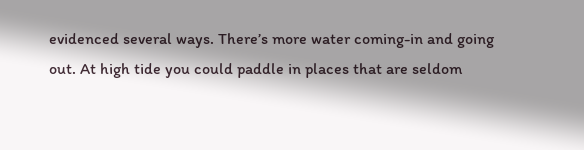evidenced several ways. There’s more water coming-in and going out. At high tide you could paddle in places that are seldom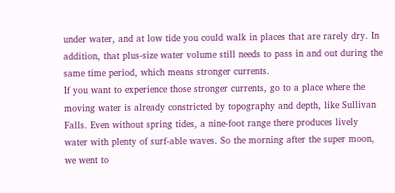under water, and at low tide you could walk in places that are rarely dry. In addition, that plus-size water volume still needs to pass in and out during the same time period, which means stronger currents.
If you want to experience those stronger currents, go to a place where the moving water is already constricted by topography and depth, like Sullivan Falls. Even without spring tides, a nine-foot range there produces lively water with plenty of surf-able waves. So the morning after the super moon, we went to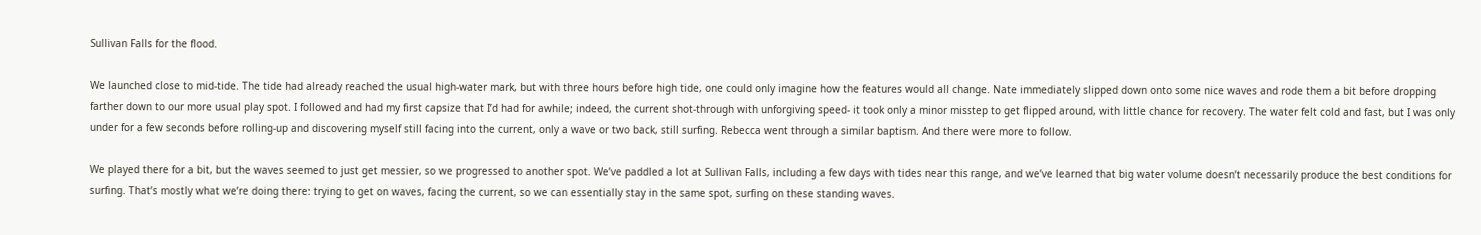Sullivan Falls for the flood.

We launched close to mid-tide. The tide had already reached the usual high-water mark, but with three hours before high tide, one could only imagine how the features would all change. Nate immediately slipped down onto some nice waves and rode them a bit before dropping farther down to our more usual play spot. I followed and had my first capsize that I’d had for awhile; indeed, the current shot-through with unforgiving speed- it took only a minor misstep to get flipped around, with little chance for recovery. The water felt cold and fast, but I was only under for a few seconds before rolling-up and discovering myself still facing into the current, only a wave or two back, still surfing. Rebecca went through a similar baptism. And there were more to follow.

We played there for a bit, but the waves seemed to just get messier, so we progressed to another spot. We’ve paddled a lot at Sullivan Falls, including a few days with tides near this range, and we’ve learned that big water volume doesn’t necessarily produce the best conditions for surfing. That’s mostly what we’re doing there: trying to get on waves, facing the current, so we can essentially stay in the same spot, surfing on these standing waves.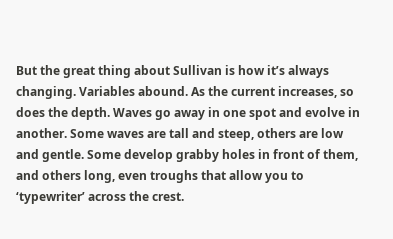But the great thing about Sullivan is how it’s always changing. Variables abound. As the current increases, so does the depth. Waves go away in one spot and evolve in another. Some waves are tall and steep, others are low and gentle. Some develop grabby holes in front of them, and others long, even troughs that allow you to ‘typewriter’ across the crest.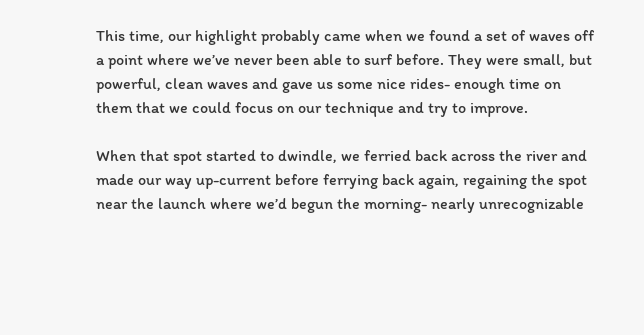This time, our highlight probably came when we found a set of waves off a point where we’ve never been able to surf before. They were small, but powerful, clean waves and gave us some nice rides- enough time on them that we could focus on our technique and try to improve.

When that spot started to dwindle, we ferried back across the river and made our way up-current before ferrying back again, regaining the spot near the launch where we’d begun the morning- nearly unrecognizable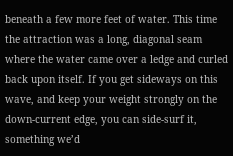beneath a few more feet of water. This time the attraction was a long, diagonal seam where the water came over a ledge and curled back upon itself. If you get sideways on this wave, and keep your weight strongly on the down-current edge, you can side-surf it, something we’d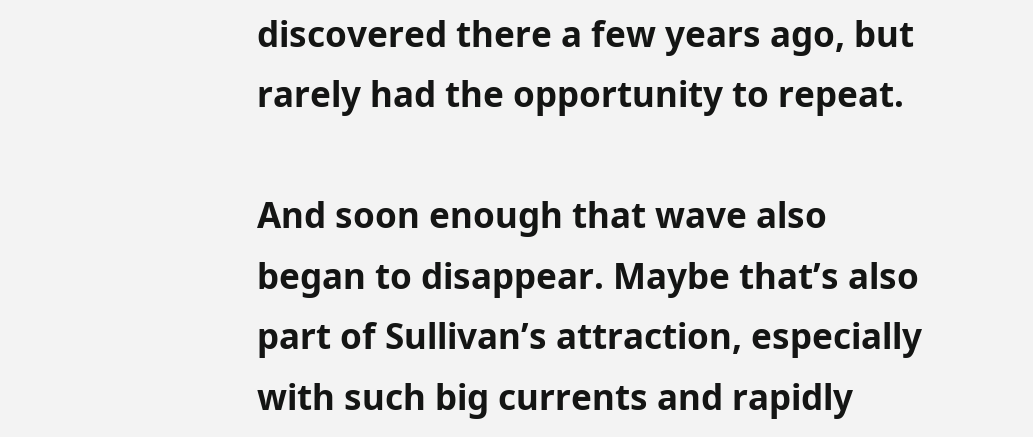discovered there a few years ago, but rarely had the opportunity to repeat.

And soon enough that wave also began to disappear. Maybe that’s also part of Sullivan’s attraction, especially with such big currents and rapidly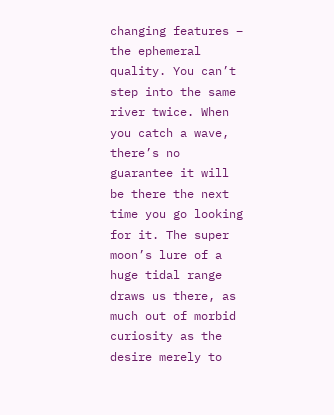changing features – the ephemeral quality. You can’t step into the same river twice. When you catch a wave, there’s no guarantee it will be there the next time you go looking for it. The super moon’s lure of a huge tidal range draws us there, as much out of morbid curiosity as the desire merely to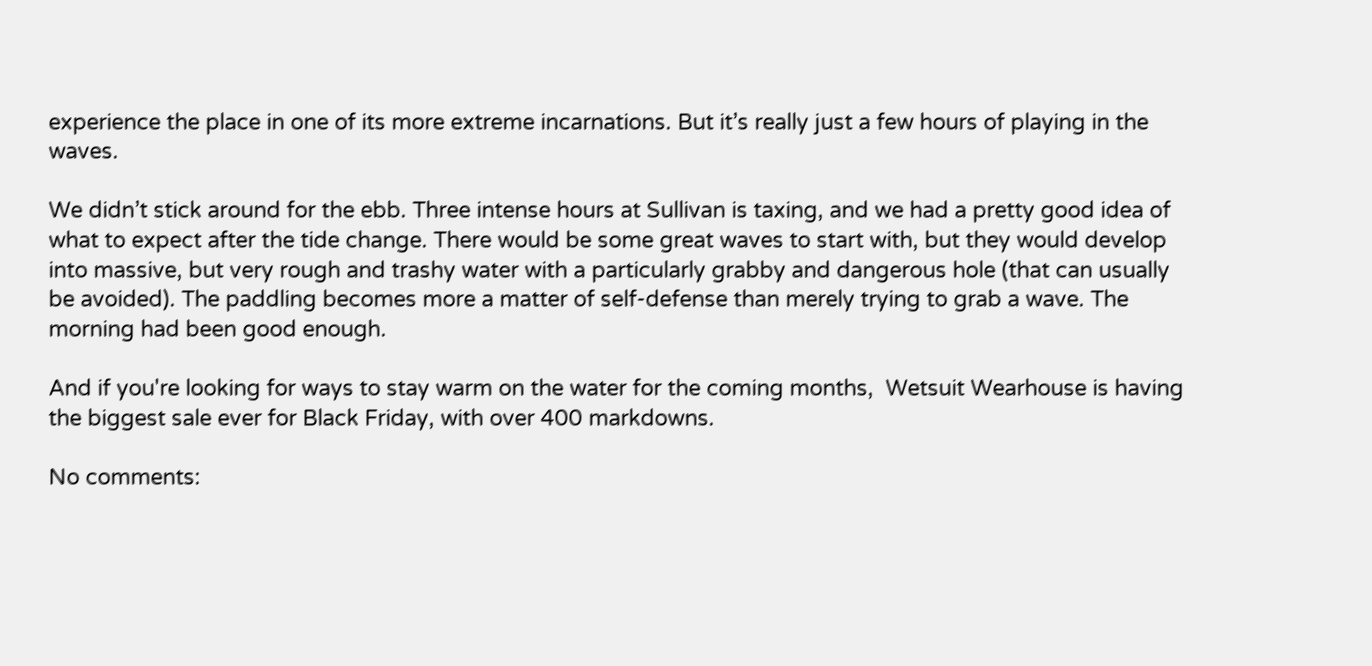experience the place in one of its more extreme incarnations. But it’s really just a few hours of playing in the waves.

We didn’t stick around for the ebb. Three intense hours at Sullivan is taxing, and we had a pretty good idea of what to expect after the tide change. There would be some great waves to start with, but they would develop into massive, but very rough and trashy water with a particularly grabby and dangerous hole (that can usually be avoided). The paddling becomes more a matter of self-defense than merely trying to grab a wave. The morning had been good enough.

And if you're looking for ways to stay warm on the water for the coming months,  Wetsuit Wearhouse is having the biggest sale ever for Black Friday, with over 400 markdowns.

No comments: